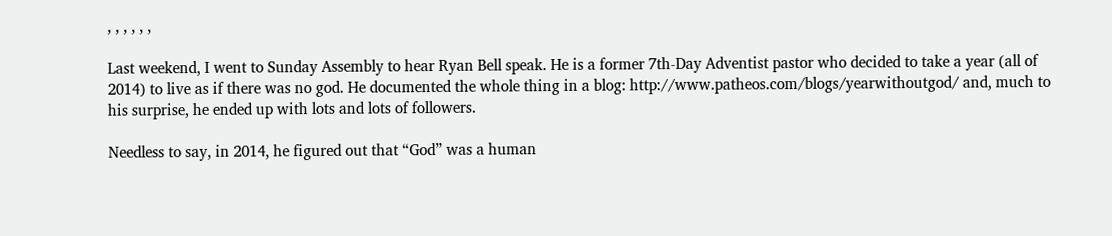, , , , , ,

Last weekend, I went to Sunday Assembly to hear Ryan Bell speak. He is a former 7th-Day Adventist pastor who decided to take a year (all of 2014) to live as if there was no god. He documented the whole thing in a blog: http://www.patheos.com/blogs/yearwithoutgod/ and, much to his surprise, he ended up with lots and lots of followers.

Needless to say, in 2014, he figured out that “God” was a human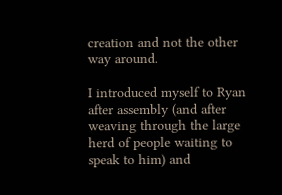creation and not the other way around.

I introduced myself to Ryan after assembly (and after weaving through the large herd of people waiting to speak to him) and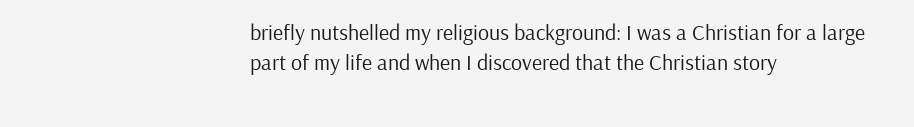briefly nutshelled my religious background: I was a Christian for a large part of my life and when I discovered that the Christian story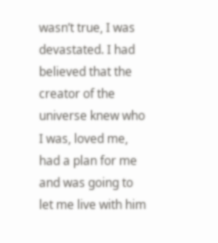wasn’t true, I was devastated. I had believed that the creator of the universe knew who I was, loved me, had a plan for me and was going to let me live with him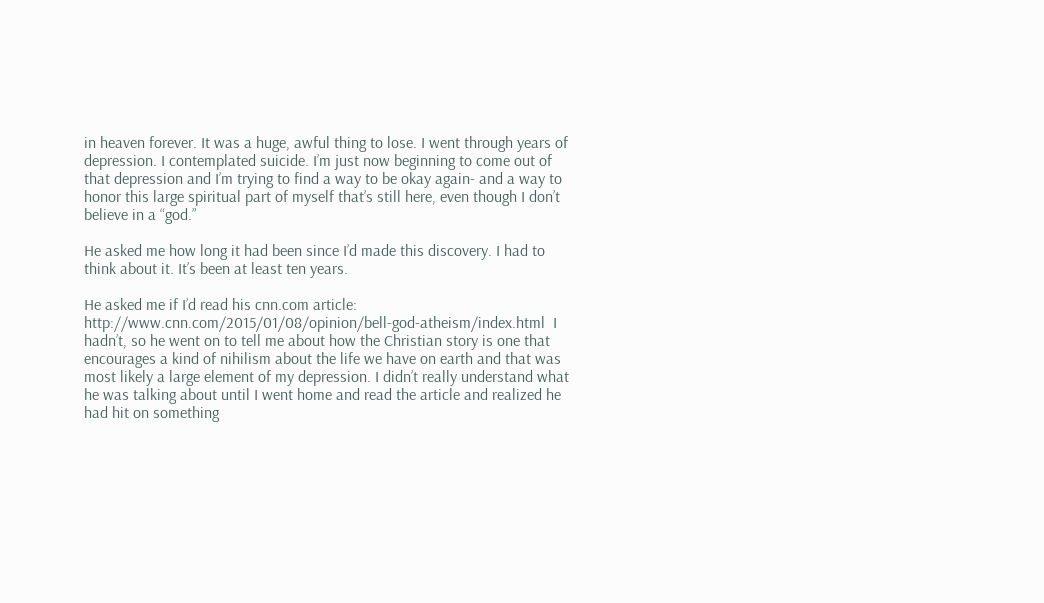in heaven forever. It was a huge, awful thing to lose. I went through years of depression. I contemplated suicide. I’m just now beginning to come out of that depression and I’m trying to find a way to be okay again- and a way to honor this large spiritual part of myself that’s still here, even though I don’t believe in a “god.”

He asked me how long it had been since I’d made this discovery. I had to think about it. It’s been at least ten years.

He asked me if I’d read his cnn.com article: http://www.cnn.com/2015/01/08/opinion/bell-god-atheism/index.html  I hadn’t, so he went on to tell me about how the Christian story is one that encourages a kind of nihilism about the life we have on earth and that was most likely a large element of my depression. I didn’t really understand what he was talking about until I went home and read the article and realized he had hit on something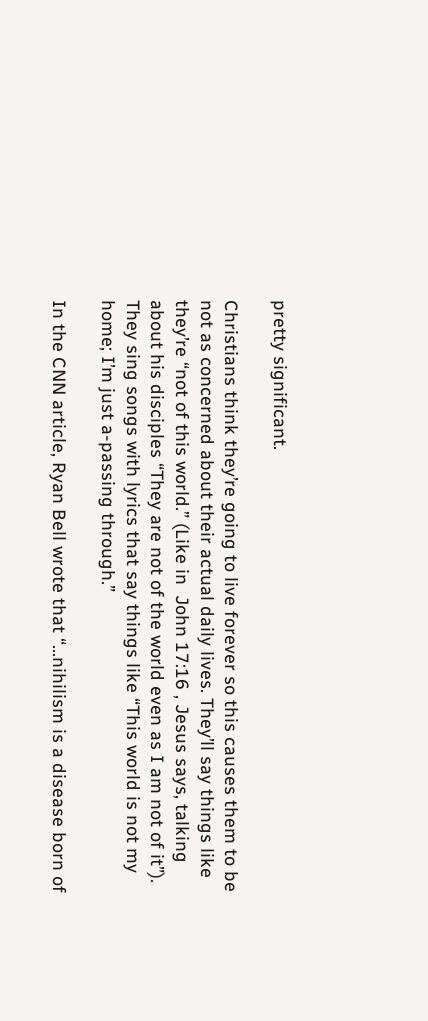pretty significant.

Christians think they’re going to live forever so this causes them to be not as concerned about their actual daily lives. They’ll say things like they’re “not of this world.” (Like in  John 17:16 , Jesus says, talking about his disciples “They are not of the world even as I am not of it”). They sing songs with lyrics that say things like “This world is not my home; I’m just a-passing through.”

In the CNN article, Ryan Bell wrote that “…nihilism is a disease born of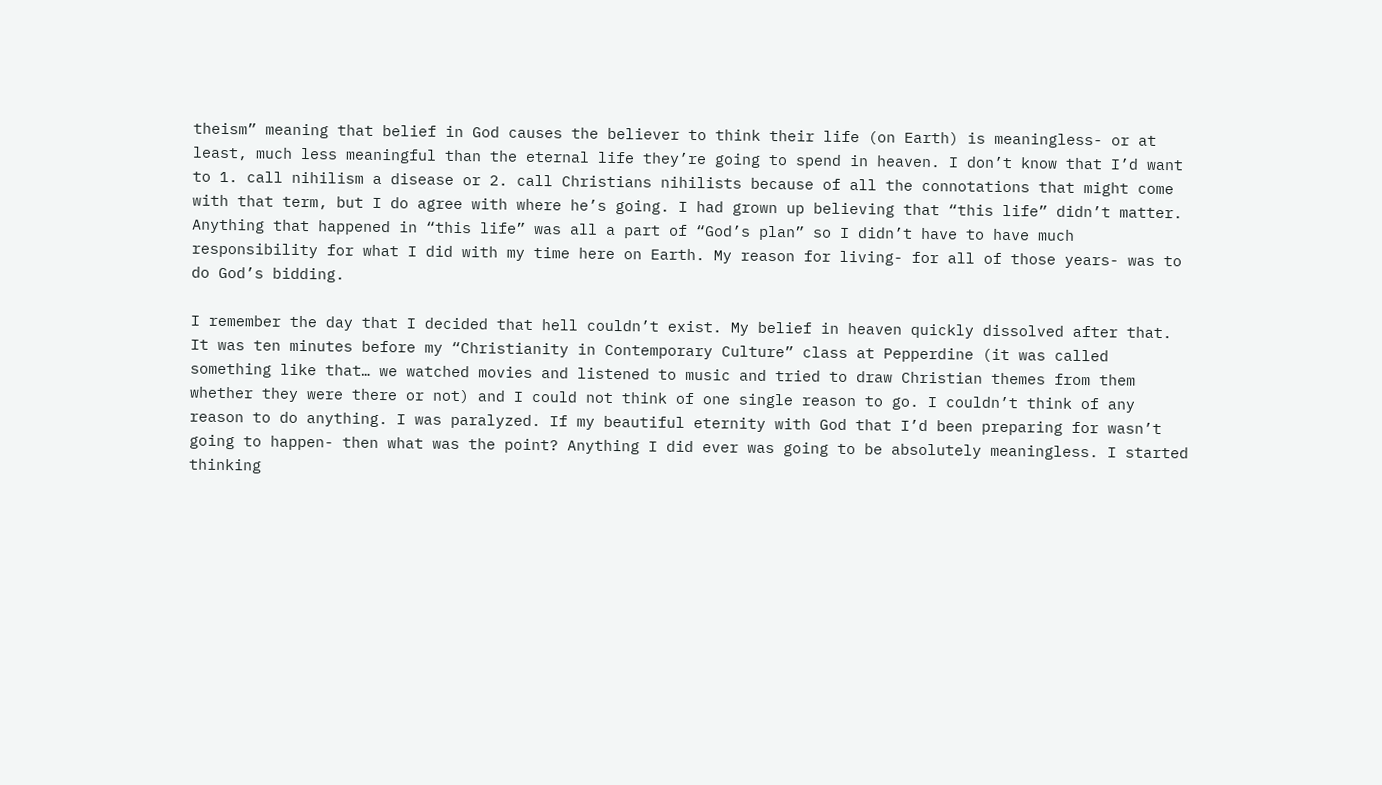theism” meaning that belief in God causes the believer to think their life (on Earth) is meaningless- or at least, much less meaningful than the eternal life they’re going to spend in heaven. I don’t know that I’d want to 1. call nihilism a disease or 2. call Christians nihilists because of all the connotations that might come with that term, but I do agree with where he’s going. I had grown up believing that “this life” didn’t matter. Anything that happened in “this life” was all a part of “God’s plan” so I didn’t have to have much responsibility for what I did with my time here on Earth. My reason for living- for all of those years- was to do God’s bidding.

I remember the day that I decided that hell couldn’t exist. My belief in heaven quickly dissolved after that. It was ten minutes before my “Christianity in Contemporary Culture” class at Pepperdine (it was called something like that… we watched movies and listened to music and tried to draw Christian themes from them whether they were there or not) and I could not think of one single reason to go. I couldn’t think of any reason to do anything. I was paralyzed. If my beautiful eternity with God that I’d been preparing for wasn’t going to happen- then what was the point? Anything I did ever was going to be absolutely meaningless. I started thinking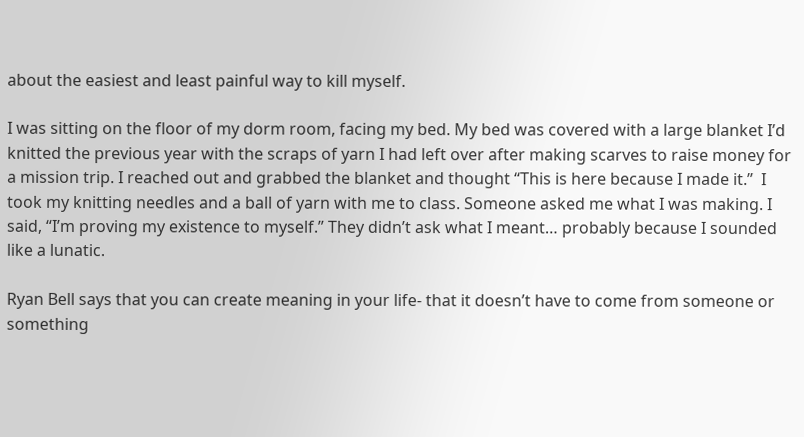about the easiest and least painful way to kill myself.

I was sitting on the floor of my dorm room, facing my bed. My bed was covered with a large blanket I’d knitted the previous year with the scraps of yarn I had left over after making scarves to raise money for a mission trip. I reached out and grabbed the blanket and thought “This is here because I made it.”  I took my knitting needles and a ball of yarn with me to class. Someone asked me what I was making. I said, “I’m proving my existence to myself.” They didn’t ask what I meant… probably because I sounded like a lunatic.

Ryan Bell says that you can create meaning in your life- that it doesn’t have to come from someone or something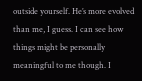outside yourself. He’s more evolved than me, I guess. I can see how things might be personally meaningful to me though. I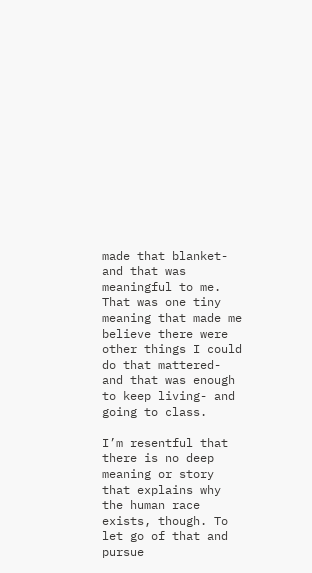made that blanket- and that was meaningful to me. That was one tiny meaning that made me believe there were other things I could do that mattered- and that was enough to keep living- and going to class.

I’m resentful that there is no deep meaning or story that explains why the human race exists, though. To let go of that and pursue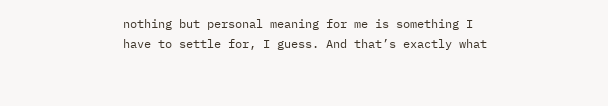nothing but personal meaning for me is something I have to settle for, I guess. And that’s exactly what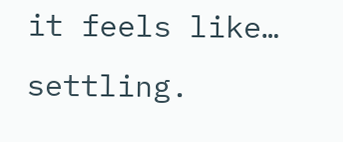it feels like… settling.